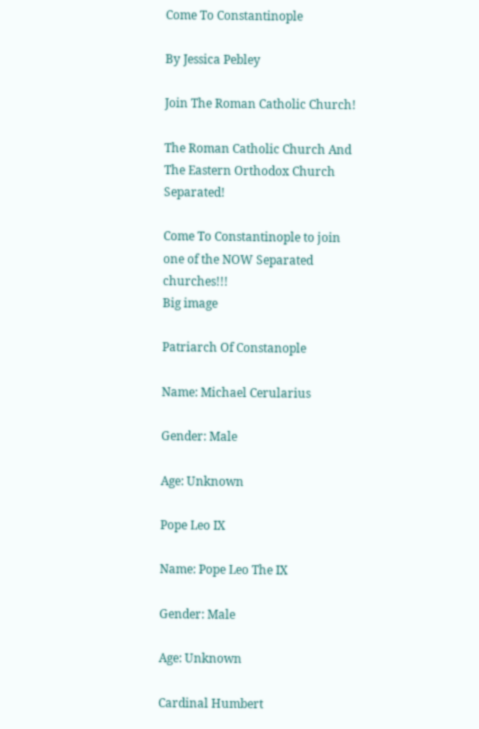Come To Constantinople

By Jessica Pebley

Join The Roman Catholic Church!

The Roman Catholic Church And The Eastern Orthodox Church Separated!

Come To Constantinople to join one of the NOW Separated churches!!!
Big image

Patriarch Of Constanople

Name: Michael Cerularius

Gender: Male

Age: Unknown

Pope Leo IX

Name: Pope Leo The IX

Gender: Male

Age: Unknown

Cardinal Humbert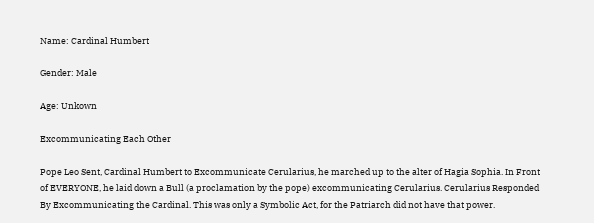Name: Cardinal Humbert

Gender: Male

Age: Unkown

Excommunicating Each Other

Pope Leo Sent, Cardinal Humbert to Excommunicate Cerularius, he marched up to the alter of Hagia Sophia. In Front of EVERYONE, he laid down a Bull (a proclamation by the pope) excommunicating Cerularius. Cerularius Responded By Excommunicating the Cardinal. This was only a Symbolic Act, for the Patriarch did not have that power.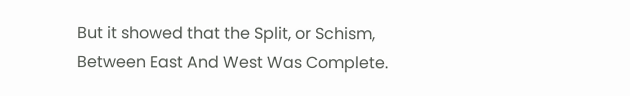But it showed that the Split, or Schism, Between East And West Was Complete.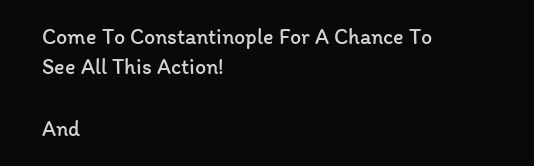Come To Constantinople For A Chance To See All This Action!

And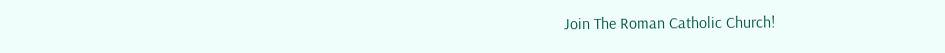Join The Roman Catholic Church!